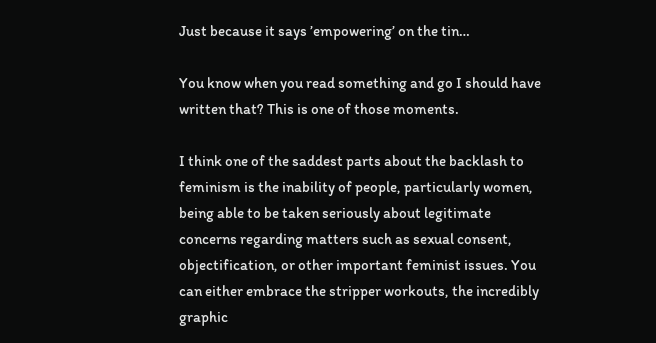Just because it says ’empowering’ on the tin…

You know when you read something and go I should have written that? This is one of those moments.

I think one of the saddest parts about the backlash to feminism is the inability of people, particularly women, being able to be taken seriously about legitimate concerns regarding matters such as sexual consent, objectification, or other important feminist issues. You can either embrace the stripper workouts, the incredibly graphic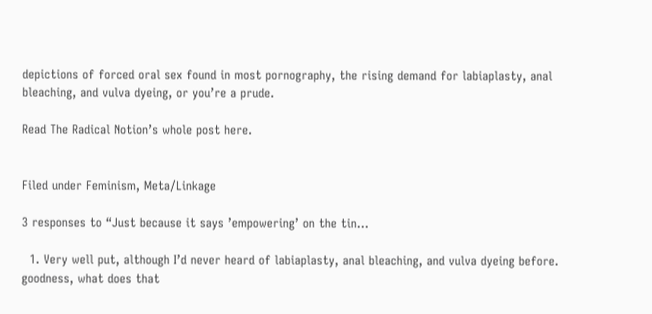depictions of forced oral sex found in most pornography, the rising demand for labiaplasty, anal bleaching, and vulva dyeing, or you’re a prude.

Read The Radical Notion’s whole post here.


Filed under Feminism, Meta/Linkage

3 responses to “Just because it says ’empowering’ on the tin…

  1. Very well put, although I’d never heard of labiaplasty, anal bleaching, and vulva dyeing before. goodness, what does that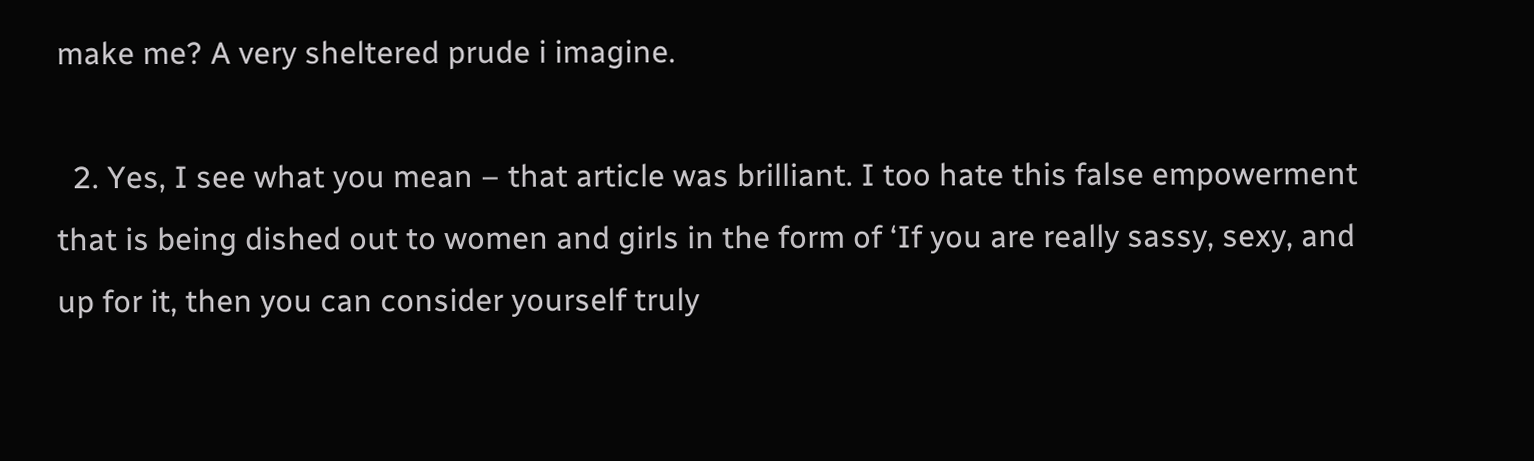make me? A very sheltered prude i imagine.

  2. Yes, I see what you mean – that article was brilliant. I too hate this false empowerment that is being dished out to women and girls in the form of ‘If you are really sassy, sexy, and up for it, then you can consider yourself truly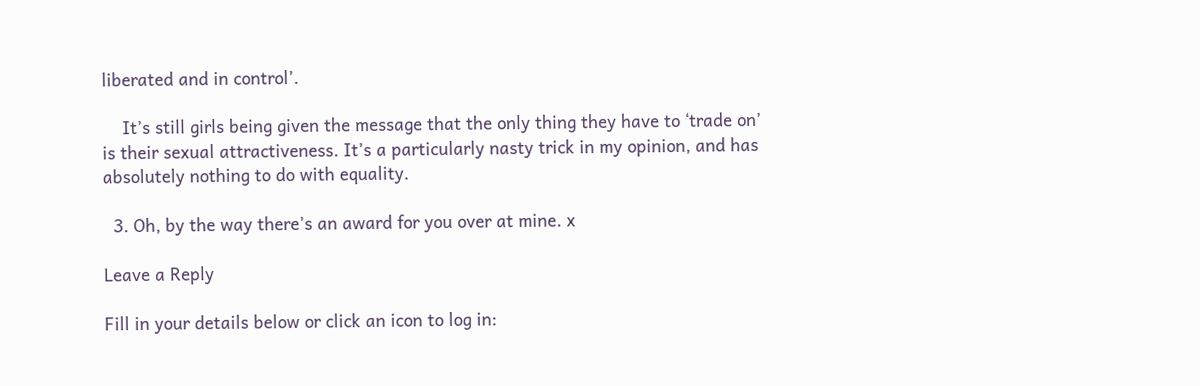liberated and in control’.

    It’s still girls being given the message that the only thing they have to ‘trade on’ is their sexual attractiveness. It’s a particularly nasty trick in my opinion, and has absolutely nothing to do with equality.

  3. Oh, by the way there’s an award for you over at mine. x

Leave a Reply

Fill in your details below or click an icon to log in: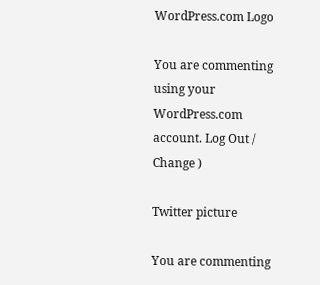WordPress.com Logo

You are commenting using your WordPress.com account. Log Out / Change )

Twitter picture

You are commenting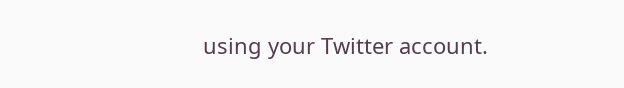using your Twitter account.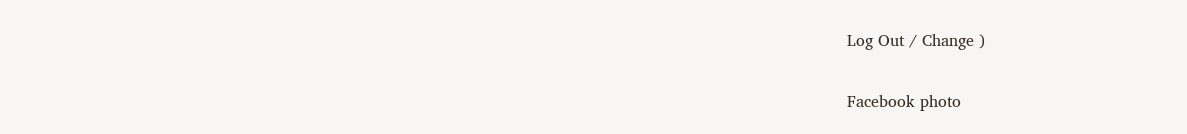Log Out / Change )

Facebook photo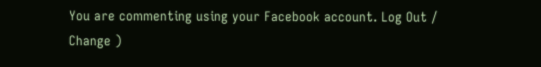You are commenting using your Facebook account. Log Out / Change )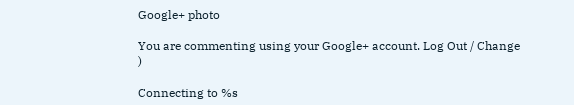Google+ photo

You are commenting using your Google+ account. Log Out / Change )

Connecting to %s